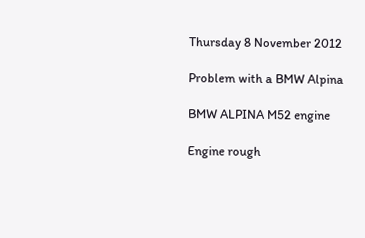Thursday 8 November 2012

Problem with a BMW Alpina

BMW ALPINA M52 engine

Engine rough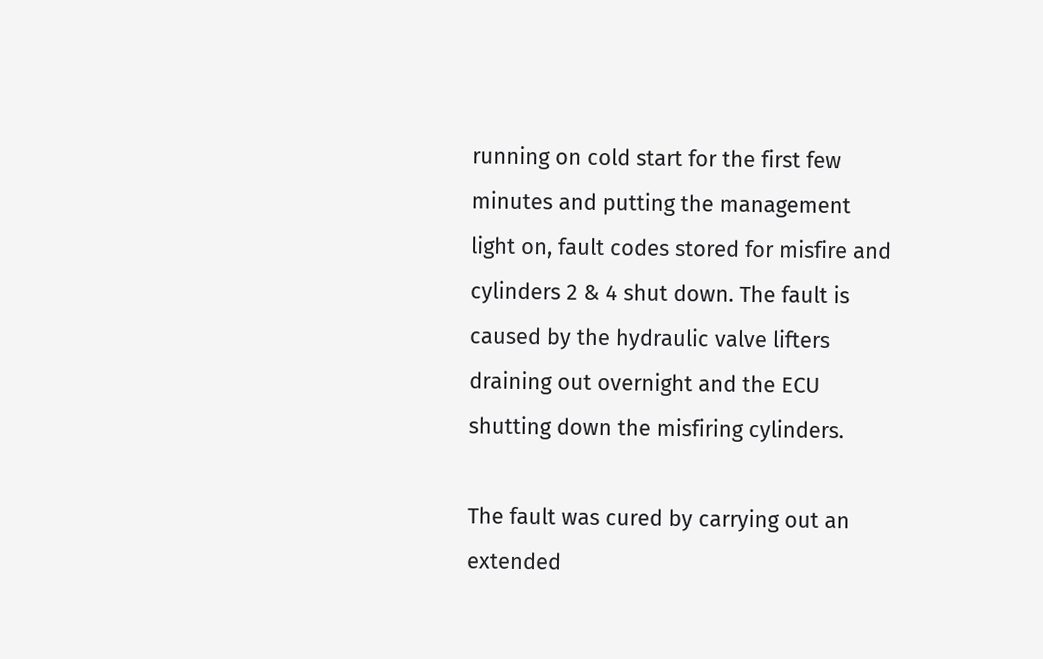running on cold start for the first few minutes and putting the management light on, fault codes stored for misfire and cylinders 2 & 4 shut down. The fault is caused by the hydraulic valve lifters draining out overnight and the ECU shutting down the misfiring cylinders.

The fault was cured by carrying out an extended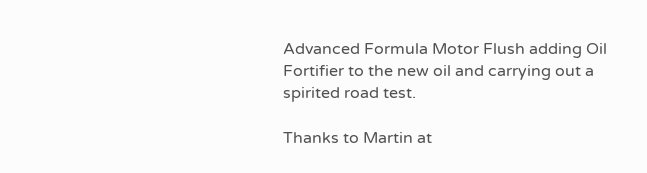Advanced Formula Motor Flush adding Oil Fortifier to the new oil and carrying out a spirited road test.

Thanks to Martin at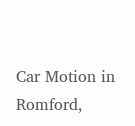Car Motion in Romford,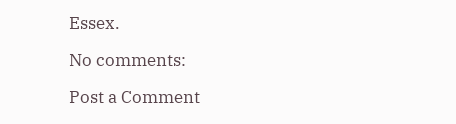Essex.

No comments:

Post a Comment